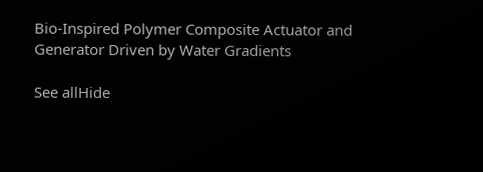Bio-Inspired Polymer Composite Actuator and Generator Driven by Water Gradients

See allHide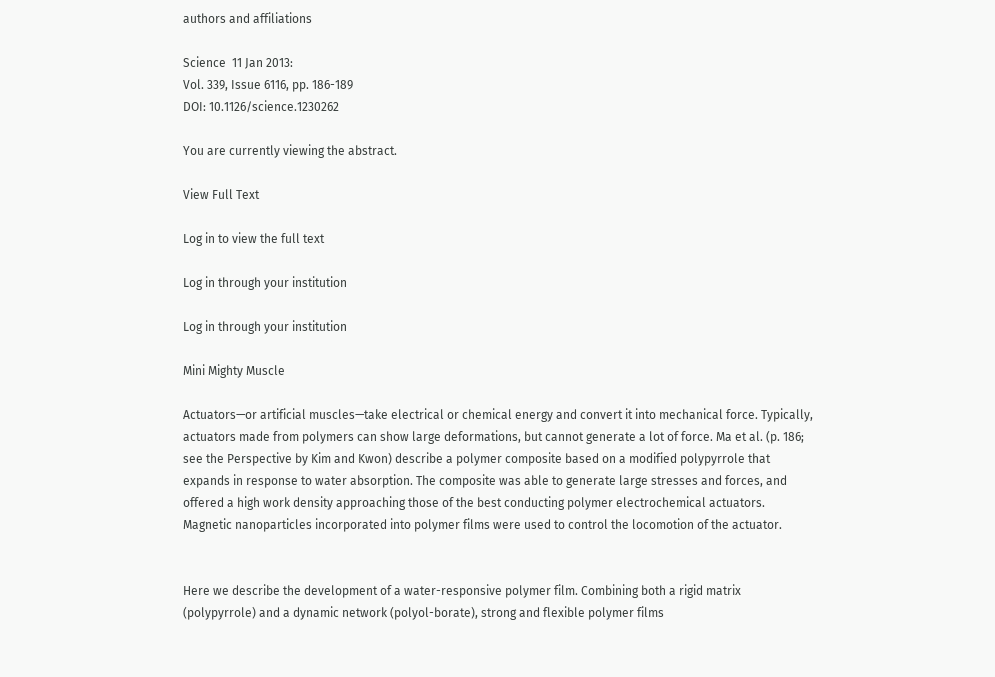authors and affiliations

Science  11 Jan 2013:
Vol. 339, Issue 6116, pp. 186-189
DOI: 10.1126/science.1230262

You are currently viewing the abstract.

View Full Text

Log in to view the full text

Log in through your institution

Log in through your institution

Mini Mighty Muscle

Actuators—or artificial muscles—take electrical or chemical energy and convert it into mechanical force. Typically, actuators made from polymers can show large deformations, but cannot generate a lot of force. Ma et al. (p. 186; see the Perspective by Kim and Kwon) describe a polymer composite based on a modified polypyrrole that expands in response to water absorption. The composite was able to generate large stresses and forces, and offered a high work density approaching those of the best conducting polymer electrochemical actuators. Magnetic nanoparticles incorporated into polymer films were used to control the locomotion of the actuator.


Here we describe the development of a water-responsive polymer film. Combining both a rigid matrix (polypyrrole) and a dynamic network (polyol-borate), strong and flexible polymer films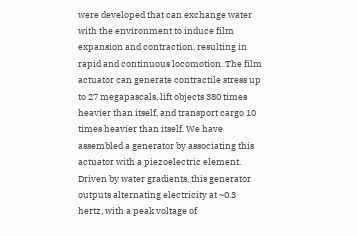were developed that can exchange water with the environment to induce film expansion and contraction, resulting in rapid and continuous locomotion. The film actuator can generate contractile stress up to 27 megapascals, lift objects 380 times heavier than itself, and transport cargo 10 times heavier than itself. We have assembled a generator by associating this actuator with a piezoelectric element. Driven by water gradients, this generator outputs alternating electricity at ~0.3 hertz, with a peak voltage of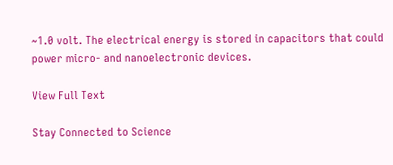~1.0 volt. The electrical energy is stored in capacitors that could power micro- and nanoelectronic devices.

View Full Text

Stay Connected to Science